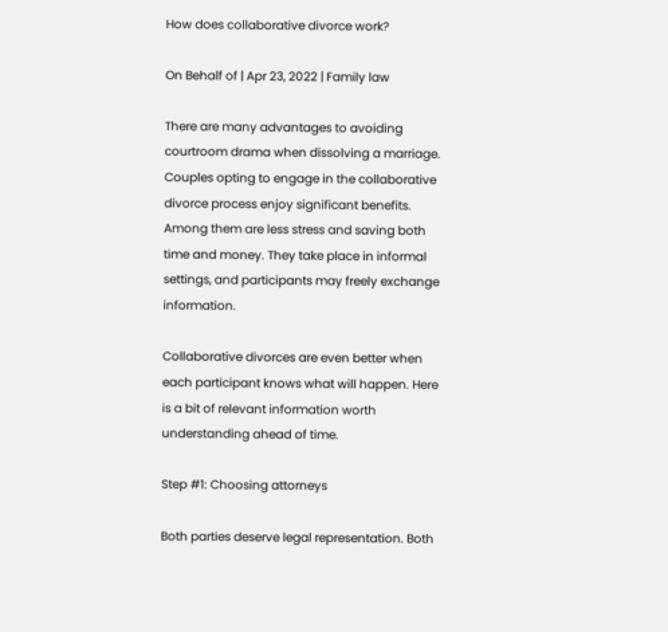How does collaborative divorce work?

On Behalf of | Apr 23, 2022 | Family law

There are many advantages to avoiding courtroom drama when dissolving a marriage. Couples opting to engage in the collaborative divorce process enjoy significant benefits. Among them are less stress and saving both time and money. They take place in informal settings, and participants may freely exchange information.

Collaborative divorces are even better when each participant knows what will happen. Here is a bit of relevant information worth understanding ahead of time.

Step #1: Choosing attorneys

Both parties deserve legal representation. Both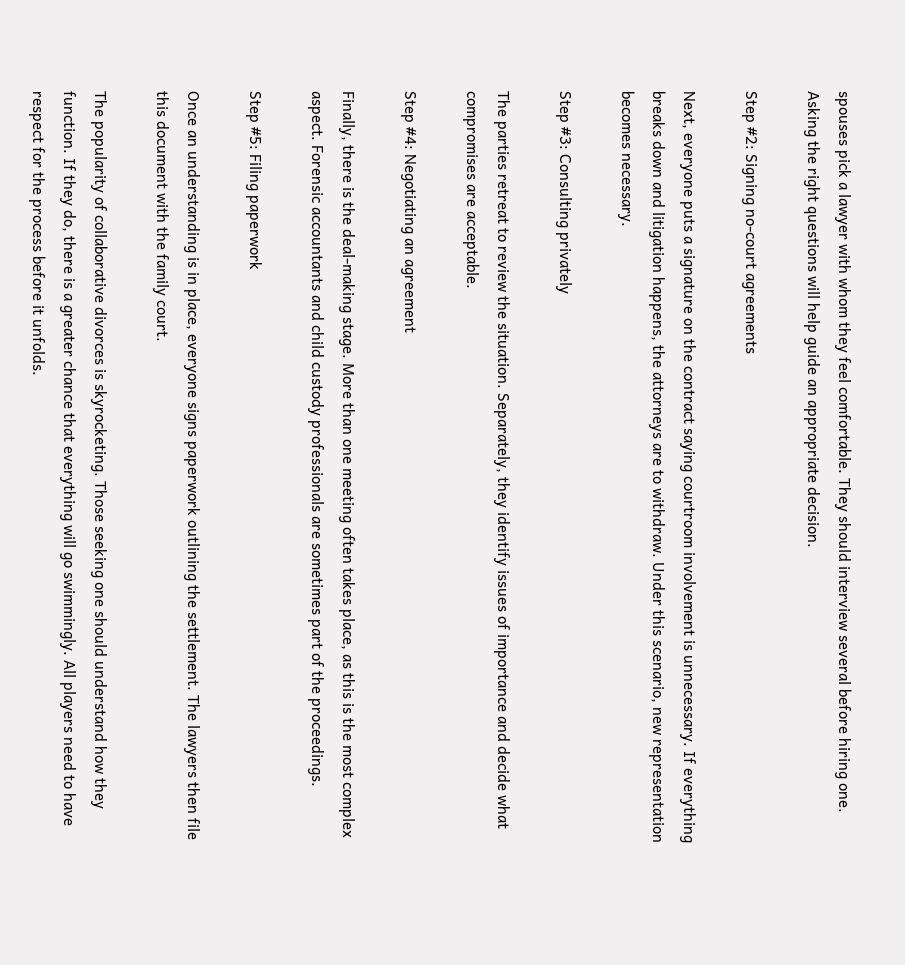spouses pick a lawyer with whom they feel comfortable. They should interview several before hiring one. Asking the right questions will help guide an appropriate decision.

Step #2: Signing no-court agreements

Next, everyone puts a signature on the contract saying courtroom involvement is unnecessary. If everything breaks down and litigation happens, the attorneys are to withdraw. Under this scenario, new representation becomes necessary.

Step #3: Consulting privately

The parties retreat to review the situation. Separately, they identify issues of importance and decide what compromises are acceptable.

Step #4: Negotiating an agreement

Finally, there is the deal-making stage. More than one meeting often takes place, as this is the most complex aspect. Forensic accountants and child custody professionals are sometimes part of the proceedings.

Step #5: Filing paperwork

Once an understanding is in place, everyone signs paperwork outlining the settlement. The lawyers then file this document with the family court.

The popularity of collaborative divorces is skyrocketing. Those seeking one should understand how they function. If they do, there is a greater chance that everything will go swimmingly. All players need to have respect for the process before it unfolds.